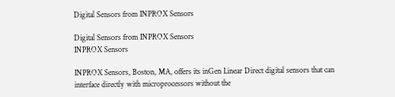Digital Sensors from INPROX Sensors

Digital Sensors from INPROX Sensors
INPROX Sensors

INPROX Sensors, Boston, MA, offers its inGen Linear Direct digital sensors that can interface directly with microprocessors without the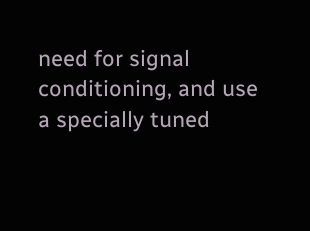need for signal conditioning, and use a specially tuned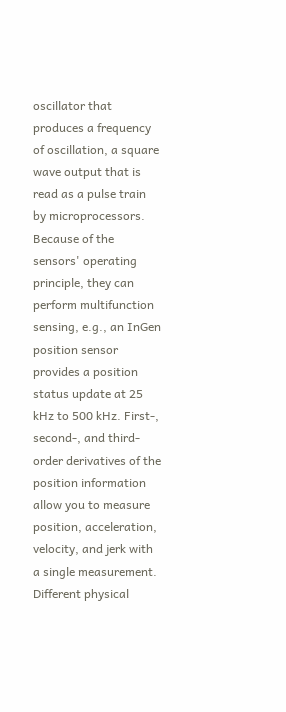oscillator that produces a frequency of oscillation, a square wave output that is read as a pulse train by microprocessors. Because of the sensors' operating principle, they can perform multifunction sensing, e.g., an InGen position sensor provides a position status update at 25 kHz to 500 kHz. First-, second-, and third-order derivatives of the position information allow you to measure position, acceleration, velocity, and jerk with a single measurement. Different physical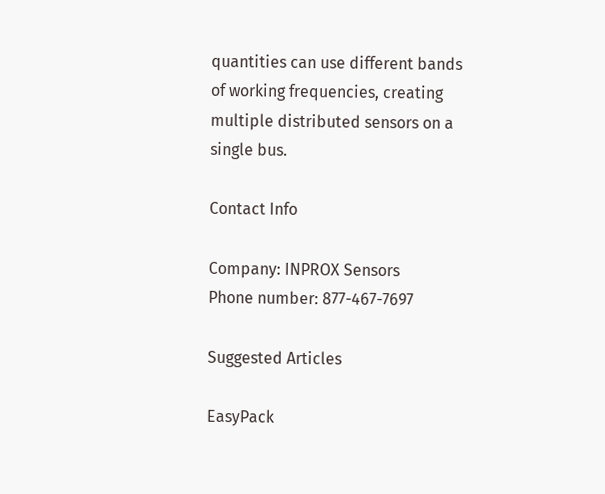quantities can use different bands of working frequencies, creating multiple distributed sensors on a single bus.

Contact Info

Company: INPROX Sensors
Phone number: 877-467-7697

Suggested Articles

EasyPack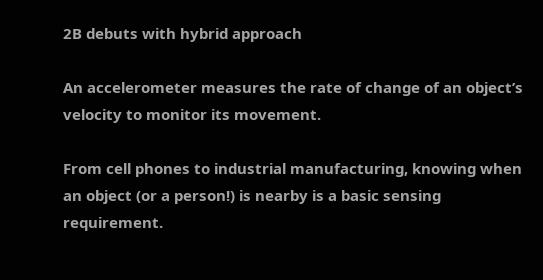2B debuts with hybrid approach

An accelerometer measures the rate of change of an object’s velocity to monitor its movement.

From cell phones to industrial manufacturing, knowing when an object (or a person!) is nearby is a basic sensing requirement.